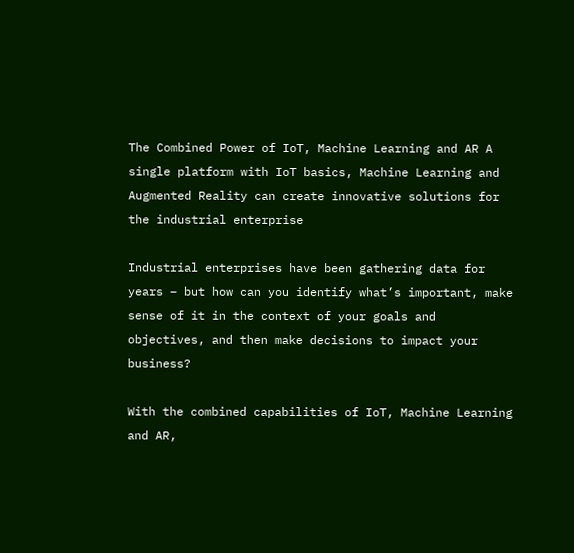The Combined Power of IoT, Machine Learning and AR A single platform with IoT basics, Machine Learning and Augmented Reality can create innovative solutions for the industrial enterprise

Industrial enterprises have been gathering data for years – but how can you identify what’s important, make sense of it in the context of your goals and objectives, and then make decisions to impact your business?

With the combined capabilities of IoT, Machine Learning and AR,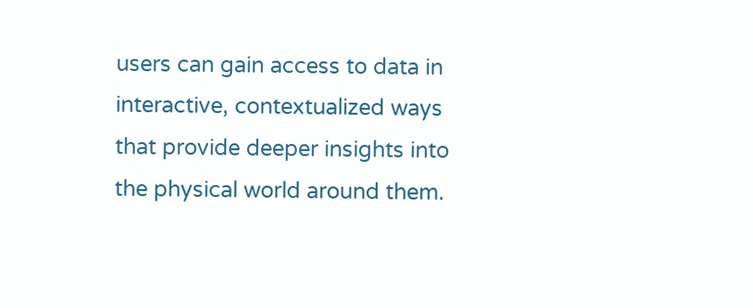users can gain access to data in interactive, contextualized ways that provide deeper insights into the physical world around them.